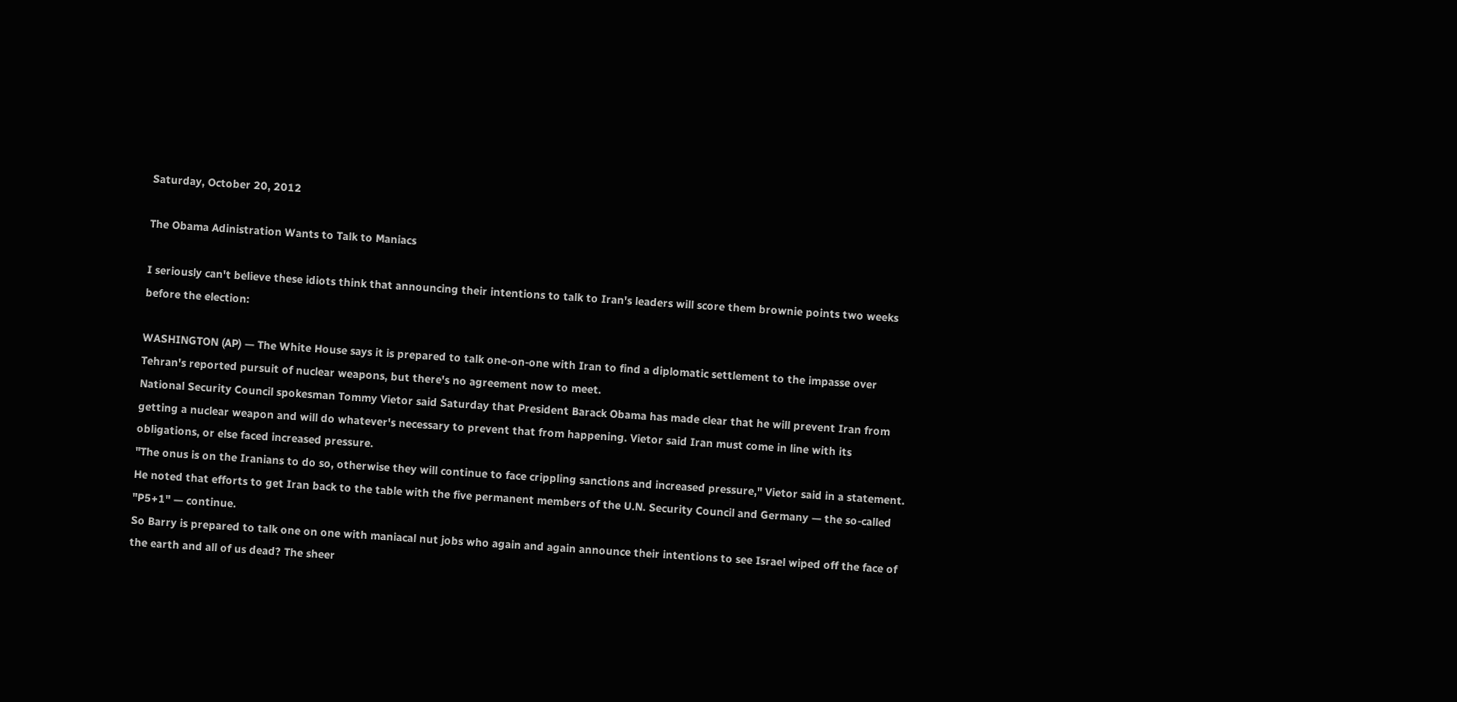Saturday, October 20, 2012

The Obama Adinistration Wants to Talk to Maniacs

I seriously can't believe these idiots think that announcing their intentions to talk to Iran's leaders will score them brownie points two weeks before the election:

WASHINGTON (AP) — The White House says it is prepared to talk one-on-one with Iran to find a diplomatic settlement to the impasse over Tehran's reported pursuit of nuclear weapons, but there's no agreement now to meet.
National Security Council spokesman Tommy Vietor said Saturday that President Barack Obama has made clear that he will prevent Iran from getting a nuclear weapon and will do whatever's necessary to prevent that from happening. Vietor said Iran must come in line with its obligations, or else faced increased pressure.
"The onus is on the Iranians to do so, otherwise they will continue to face crippling sanctions and increased pressure," Vietor said in a statement. He noted that efforts to get Iran back to the table with the five permanent members of the U.N. Security Council and Germany — the so-called "P5+1" — continue.
So Barry is prepared to talk one on one with maniacal nut jobs who again and again announce their intentions to see Israel wiped off the face of the earth and all of us dead? The sheer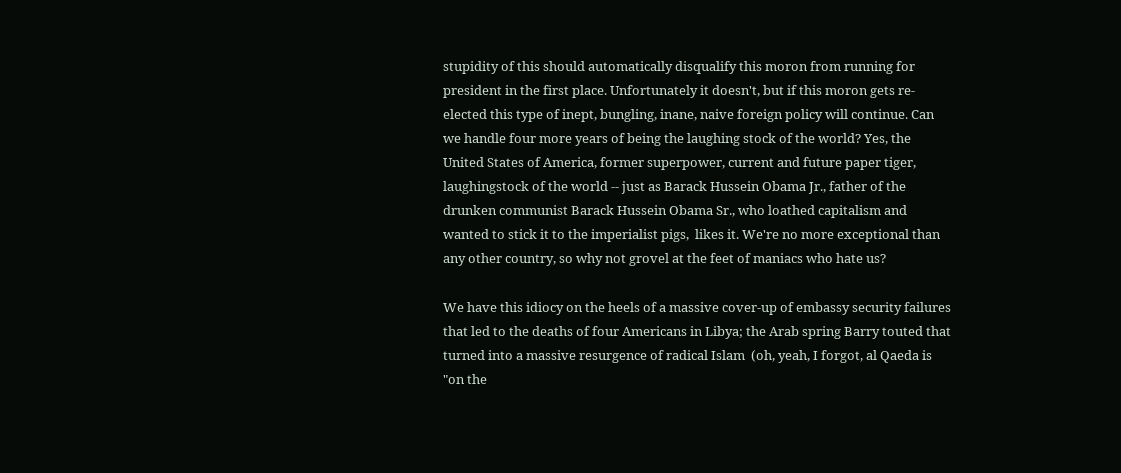stupidity of this should automatically disqualify this moron from running for president in the first place. Unfortunately it doesn't, but if this moron gets re-elected this type of inept, bungling, inane, naive foreign policy will continue. Can we handle four more years of being the laughing stock of the world? Yes, the United States of America, former superpower, current and future paper tiger, laughingstock of the world -- just as Barack Hussein Obama Jr., father of the drunken communist Barack Hussein Obama Sr., who loathed capitalism and wanted to stick it to the imperialist pigs,  likes it. We're no more exceptional than any other country, so why not grovel at the feet of maniacs who hate us?

We have this idiocy on the heels of a massive cover-up of embassy security failures that led to the deaths of four Americans in Libya; the Arab spring Barry touted that turned into a massive resurgence of radical Islam  (oh, yeah, I forgot, al Qaeda is "on the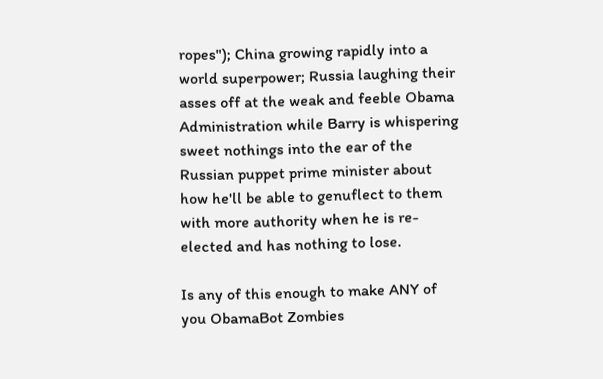ropes"); China growing rapidly into a world superpower; Russia laughing their asses off at the weak and feeble Obama Administration while Barry is whispering sweet nothings into the ear of the Russian puppet prime minister about how he'll be able to genuflect to them with more authority when he is re-elected and has nothing to lose.

Is any of this enough to make ANY of you ObamaBot Zombies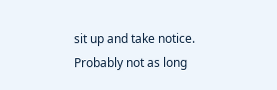sit up and take notice. Probably not as long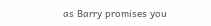as Barry promises you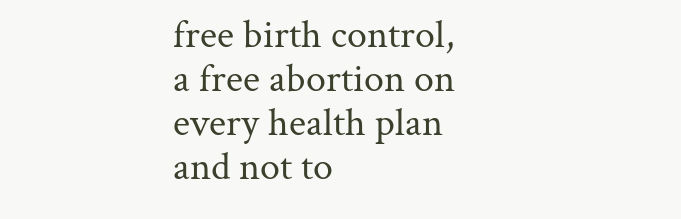free birth control, a free abortion on every health plan and not to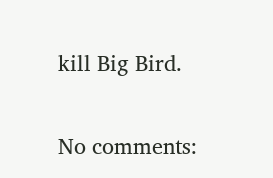kill Big Bird.

No comments: